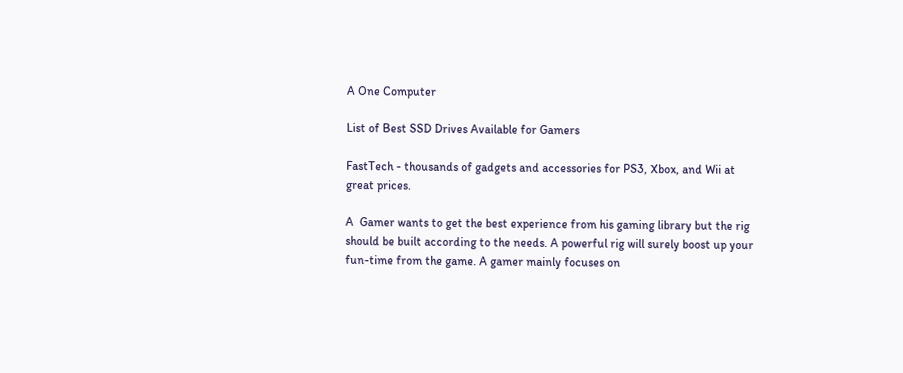A One Computer

List of Best SSD Drives Available for Gamers

FastTech - thousands of gadgets and accessories for PS3, Xbox, and Wii at great prices.

A  Gamer wants to get the best experience from his gaming library but the rig should be built according to the needs. A powerful rig will surely boost up your fun-time from the game. A gamer mainly focuses on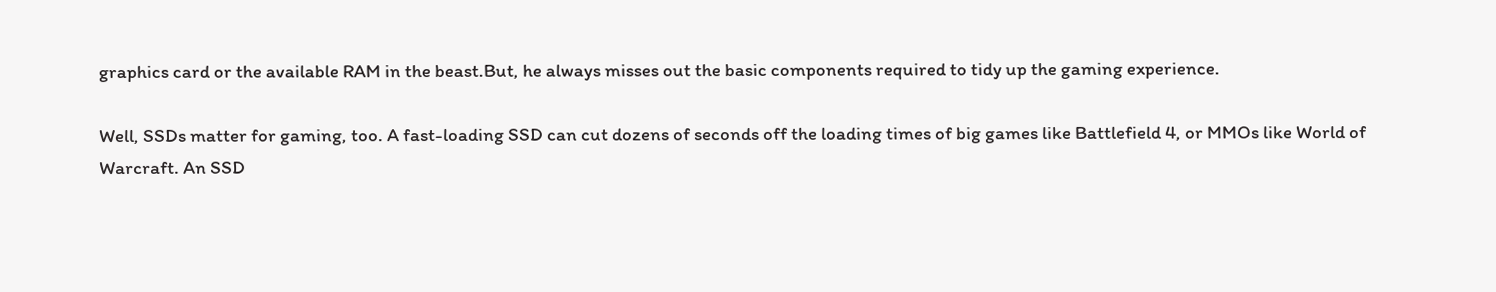graphics card or the available RAM in the beast.But, he always misses out the basic components required to tidy up the gaming experience.

Well, SSDs matter for gaming, too. A fast-loading SSD can cut dozens of seconds off the loading times of big games like Battlefield 4, or MMOs like World of Warcraft. An SSD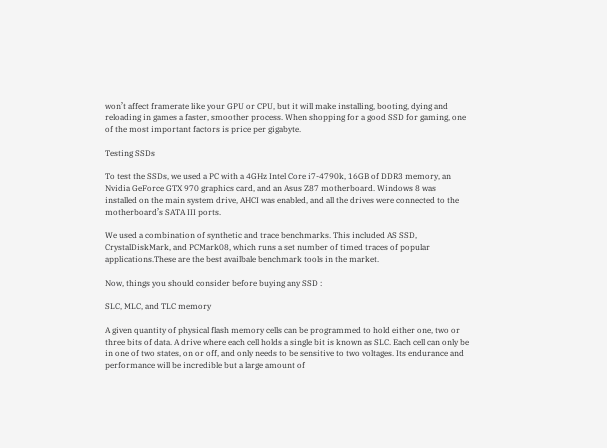won’t affect framerate like your GPU or CPU, but it will make installing, booting, dying and reloading in games a faster, smoother process. When shopping for a good SSD for gaming, one of the most important factors is price per gigabyte.

Testing SSDs

To test the SSDs, we used a PC with a 4GHz Intel Core i7-4790k, 16GB of DDR3 memory, an Nvidia GeForce GTX 970 graphics card, and an Asus Z87 motherboard. Windows 8 was installed on the main system drive, AHCI was enabled, and all the drives were connected to the motherboard’s SATA III ports.

We used a combination of synthetic and trace benchmarks. This included AS SSD, CrystalDiskMark, and PCMark08, which runs a set number of timed traces of popular applications.These are the best availbale benchmark tools in the market.

Now, things you should consider before buying any SSD :

SLC, MLC, and TLC memory

A given quantity of physical flash memory cells can be programmed to hold either one, two or three bits of data. A drive where each cell holds a single bit is known as SLC. Each cell can only be in one of two states, on or off, and only needs to be sensitive to two voltages. Its endurance and performance will be incredible but a large amount of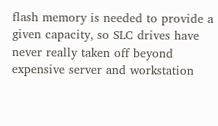flash memory is needed to provide a given capacity, so SLC drives have never really taken off beyond expensive server and workstation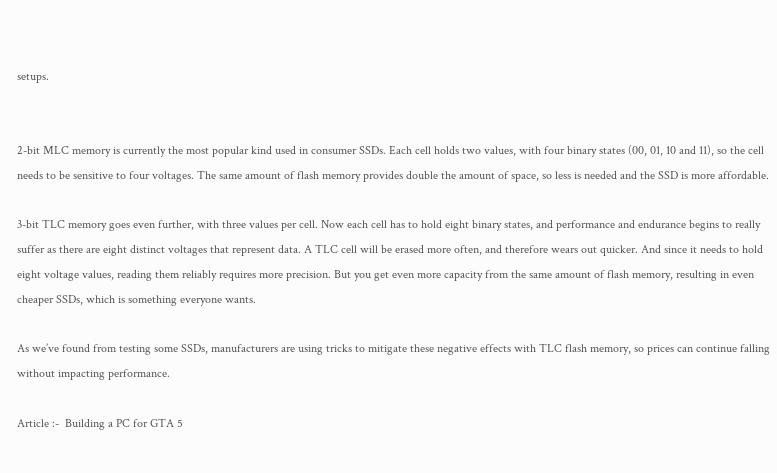setups.


2-bit MLC memory is currently the most popular kind used in consumer SSDs. Each cell holds two values, with four binary states (00, 01, 10 and 11), so the cell needs to be sensitive to four voltages. The same amount of flash memory provides double the amount of space, so less is needed and the SSD is more affordable.

3-bit TLC memory goes even further, with three values per cell. Now each cell has to hold eight binary states, and performance and endurance begins to really suffer as there are eight distinct voltages that represent data. A TLC cell will be erased more often, and therefore wears out quicker. And since it needs to hold eight voltage values, reading them reliably requires more precision. But you get even more capacity from the same amount of flash memory, resulting in even cheaper SSDs, which is something everyone wants.

As we’ve found from testing some SSDs, manufacturers are using tricks to mitigate these negative effects with TLC flash memory, so prices can continue falling without impacting performance.

Article :-  Building a PC for GTA 5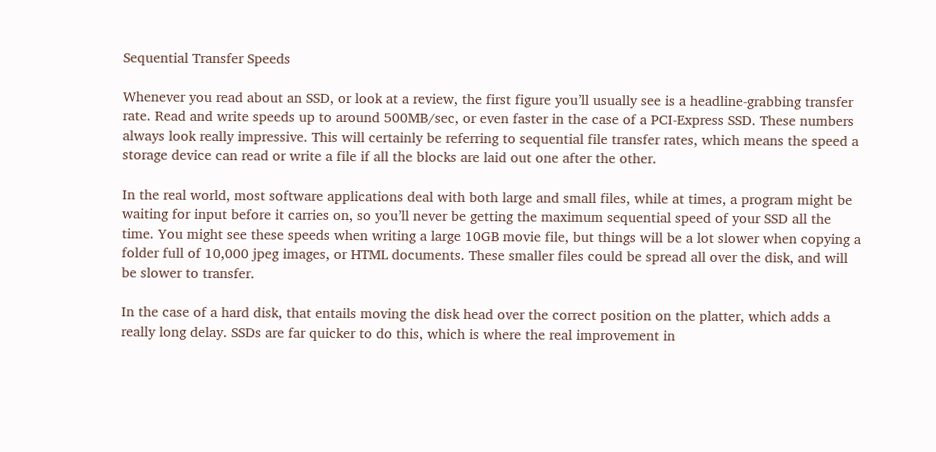Sequential Transfer Speeds

Whenever you read about an SSD, or look at a review, the first figure you’ll usually see is a headline-grabbing transfer rate. Read and write speeds up to around 500MB/sec, or even faster in the case of a PCI-Express SSD. These numbers always look really impressive. This will certainly be referring to sequential file transfer rates, which means the speed a storage device can read or write a file if all the blocks are laid out one after the other.

In the real world, most software applications deal with both large and small files, while at times, a program might be waiting for input before it carries on, so you’ll never be getting the maximum sequential speed of your SSD all the time. You might see these speeds when writing a large 10GB movie file, but things will be a lot slower when copying a folder full of 10,000 jpeg images, or HTML documents. These smaller files could be spread all over the disk, and will be slower to transfer.

In the case of a hard disk, that entails moving the disk head over the correct position on the platter, which adds a really long delay. SSDs are far quicker to do this, which is where the real improvement in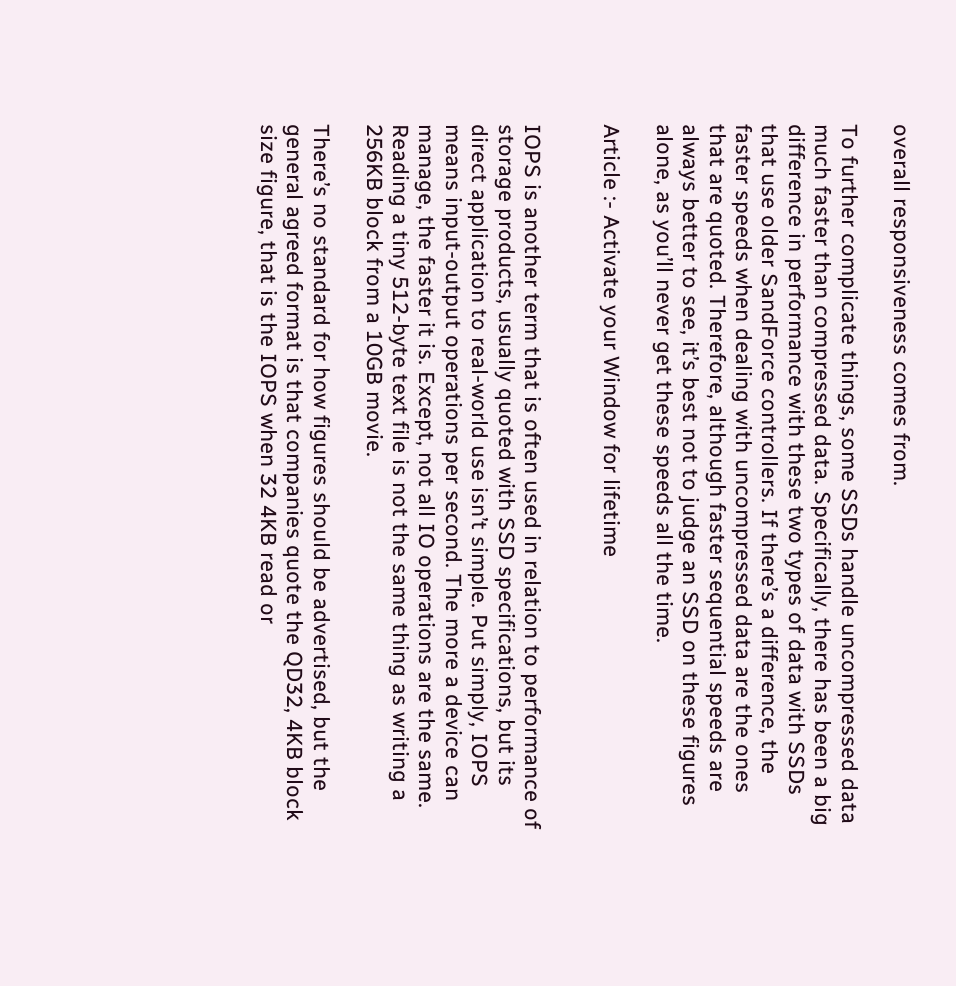overall responsiveness comes from.

To further complicate things, some SSDs handle uncompressed data much faster than compressed data. Specifically, there has been a big difference in performance with these two types of data with SSDs that use older SandForce controllers. If there’s a difference, the faster speeds when dealing with uncompressed data are the ones that are quoted. Therefore, although faster sequential speeds are always better to see, it’s best not to judge an SSD on these figures alone, as you’ll never get these speeds all the time.

Article :- Activate your Window for lifetime


IOPS is another term that is often used in relation to performance of storage products, usually quoted with SSD specifications, but its direct application to real-world use isn’t simple. Put simply, IOPS means input-output operations per second. The more a device can manage, the faster it is. Except, not all IO operations are the same. Reading a tiny 512-byte text file is not the same thing as writing a 256KB block from a 10GB movie.

There’s no standard for how figures should be advertised, but the general agreed format is that companies quote the QD32, 4KB block size figure, that is the IOPS when 32 4KB read or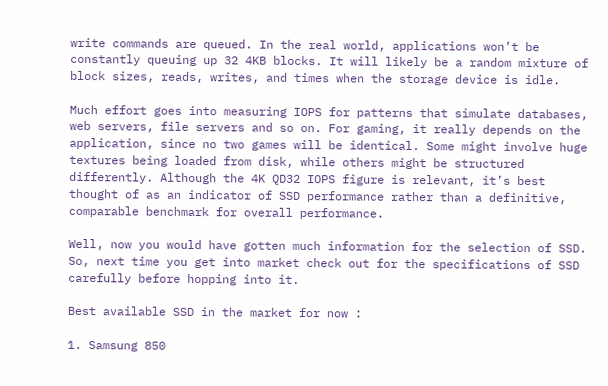write commands are queued. In the real world, applications won’t be constantly queuing up 32 4KB blocks. It will likely be a random mixture of block sizes, reads, writes, and times when the storage device is idle.

Much effort goes into measuring IOPS for patterns that simulate databases, web servers, file servers and so on. For gaming, it really depends on the application, since no two games will be identical. Some might involve huge textures being loaded from disk, while others might be structured differently. Although the 4K QD32 IOPS figure is relevant, it’s best thought of as an indicator of SSD performance rather than a definitive, comparable benchmark for overall performance.

Well, now you would have gotten much information for the selection of SSD. So, next time you get into market check out for the specifications of SSD carefully before hopping into it.

Best available SSD in the market for now :

1. Samsung 850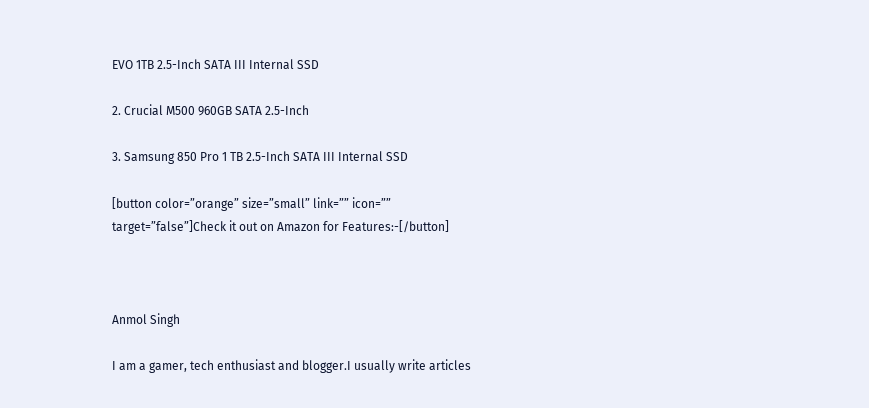EVO 1TB 2.5-Inch SATA III Internal SSD

2. Crucial M500 960GB SATA 2.5-Inch

3. Samsung 850 Pro 1 TB 2.5-Inch SATA III Internal SSD

[button color=”orange” size=”small” link=”” icon=”” target=”false”]Check it out on Amazon for Features:-[/button]



Anmol Singh

I am a gamer, tech enthusiast and blogger.I usually write articles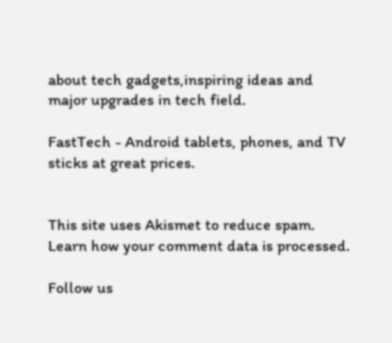about tech gadgets,inspiring ideas and major upgrades in tech field.

FastTech - Android tablets, phones, and TV sticks at great prices.


This site uses Akismet to reduce spam. Learn how your comment data is processed.

Follow us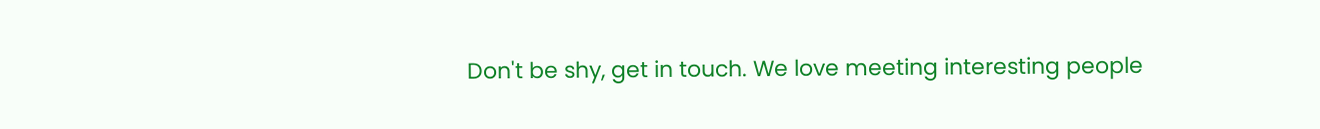Don't be shy, get in touch. We love meeting interesting people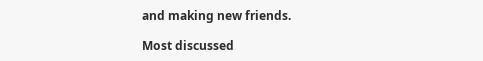and making new friends.

Most discussed